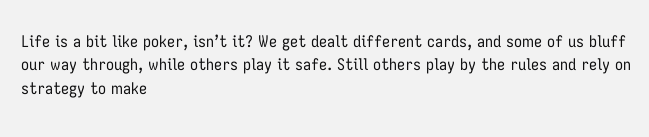Life is a bit like poker, isn’t it? We get dealt different cards, and some of us bluff our way through, while others play it safe. Still others play by the rules and rely on strategy to make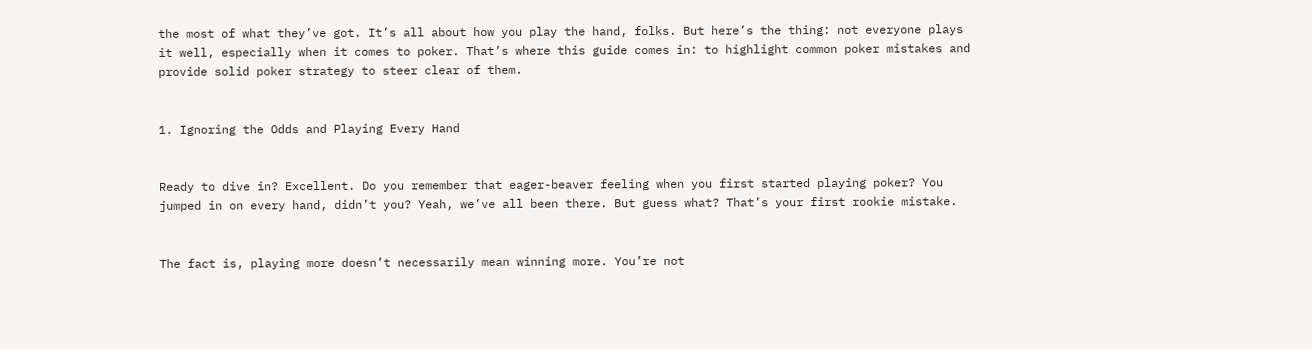the most of what they’ve got. It’s all about how you play the hand, folks. But here’s the thing: not everyone plays it well, especially when it comes to poker. That’s where this guide comes in: to highlight common poker mistakes and provide solid poker strategy to steer clear of them.


1. Ignoring the Odds and Playing Every Hand


Ready to dive in? Excellent. Do you remember that eager-beaver feeling when you first started playing poker? You jumped in on every hand, didn’t you? Yeah, we’ve all been there. But guess what? That’s your first rookie mistake.


The fact is, playing more doesn’t necessarily mean winning more. You’re not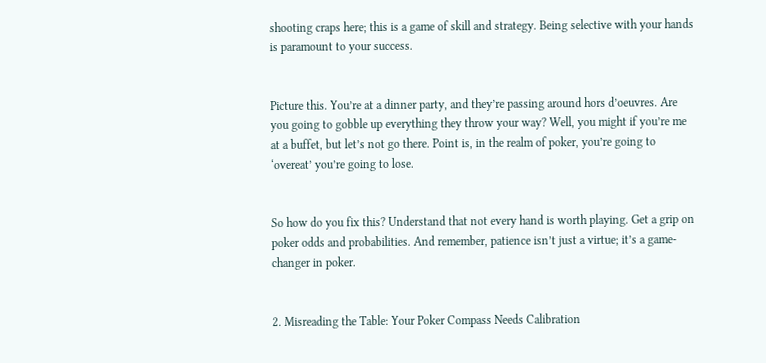shooting craps here; this is a game of skill and strategy. Being selective with your hands is paramount to your success.


Picture this. You’re at a dinner party, and they’re passing around hors d’oeuvres. Are you going to gobble up everything they throw your way? Well, you might if you’re me at a buffet, but let’s not go there. Point is, in the realm of poker, you’re going to ‘overeat’ you’re going to lose.


So how do you fix this? Understand that not every hand is worth playing. Get a grip on poker odds and probabilities. And remember, patience isn’t just a virtue; it’s a game-changer in poker.


2. Misreading the Table: Your Poker Compass Needs Calibration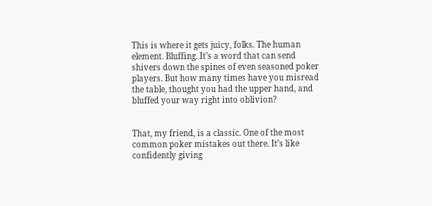This is where it gets juicy, folks. The human element. Bluffing. It’s a word that can send shivers down the spines of even seasoned poker players. But how many times have you misread the table, thought you had the upper hand, and bluffed your way right into oblivion?


That, my friend, is a classic. One of the most common poker mistakes out there. It’s like confidently giving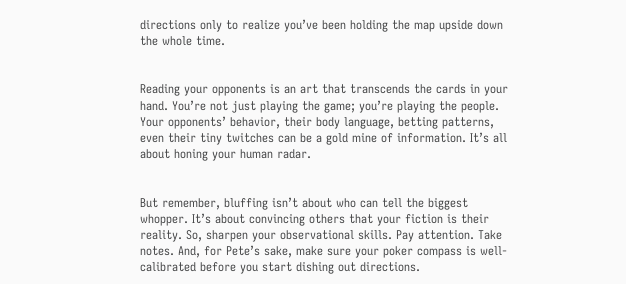directions only to realize you’ve been holding the map upside down the whole time.


Reading your opponents is an art that transcends the cards in your hand. You’re not just playing the game; you’re playing the people. Your opponents’ behavior, their body language, betting patterns, even their tiny twitches can be a gold mine of information. It’s all about honing your human radar.


But remember, bluffing isn’t about who can tell the biggest whopper. It’s about convincing others that your fiction is their reality. So, sharpen your observational skills. Pay attention. Take notes. And, for Pete’s sake, make sure your poker compass is well-calibrated before you start dishing out directions.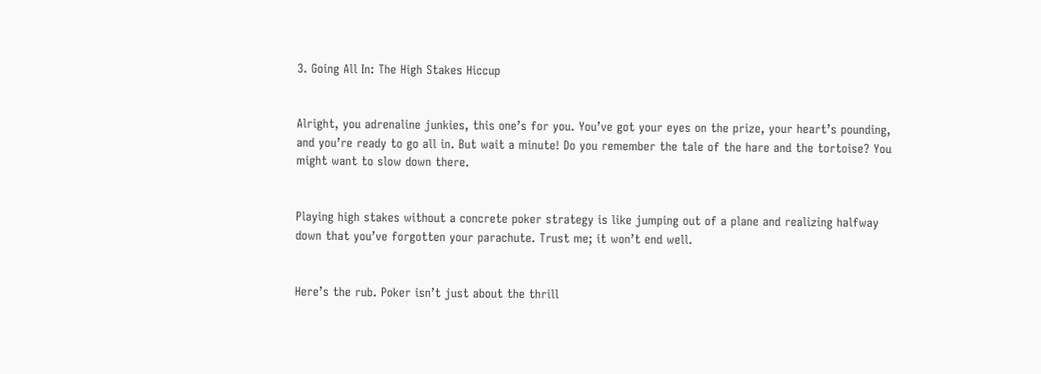3. Going All In: The High Stakes Hiccup


Alright, you adrenaline junkies, this one’s for you. You’ve got your eyes on the prize, your heart’s pounding, and you’re ready to go all in. But wait a minute! Do you remember the tale of the hare and the tortoise? You might want to slow down there.


Playing high stakes without a concrete poker strategy is like jumping out of a plane and realizing halfway down that you’ve forgotten your parachute. Trust me; it won’t end well.


Here’s the rub. Poker isn’t just about the thrill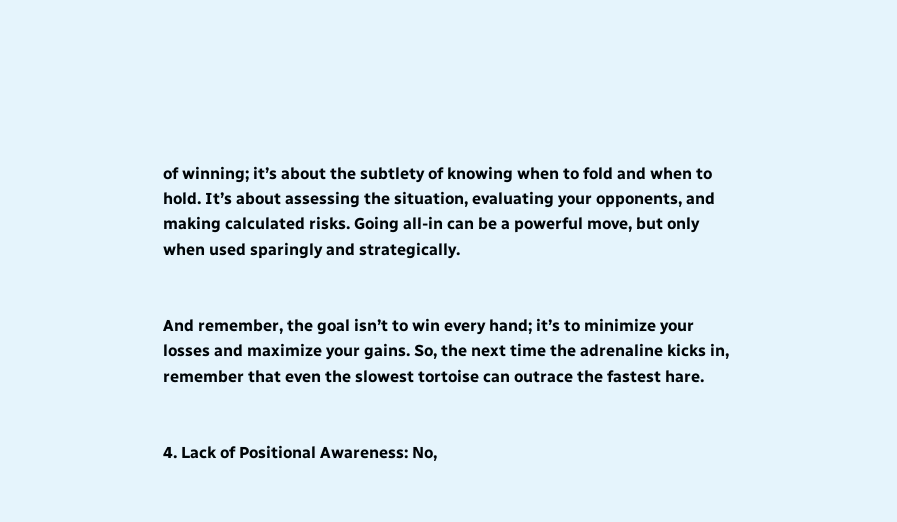of winning; it’s about the subtlety of knowing when to fold and when to hold. It’s about assessing the situation, evaluating your opponents, and making calculated risks. Going all-in can be a powerful move, but only when used sparingly and strategically.


And remember, the goal isn’t to win every hand; it’s to minimize your losses and maximize your gains. So, the next time the adrenaline kicks in, remember that even the slowest tortoise can outrace the fastest hare.


4. Lack of Positional Awareness: No,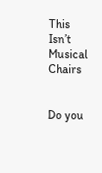This Isn’t Musical Chairs


Do you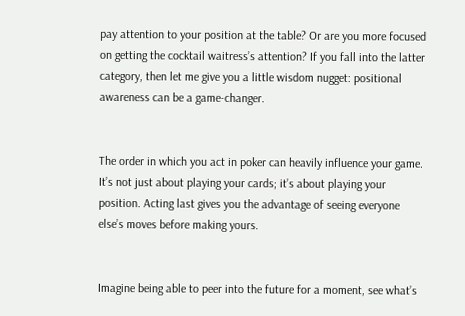pay attention to your position at the table? Or are you more focused on getting the cocktail waitress’s attention? If you fall into the latter category, then let me give you a little wisdom nugget: positional awareness can be a game-changer.


The order in which you act in poker can heavily influence your game. It’s not just about playing your cards; it’s about playing your position. Acting last gives you the advantage of seeing everyone else’s moves before making yours.


Imagine being able to peer into the future for a moment, see what’s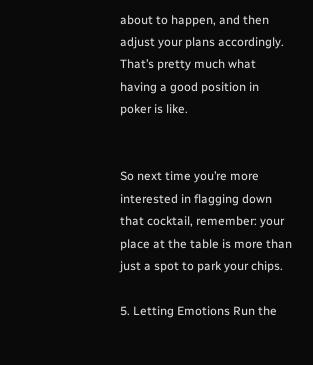about to happen, and then adjust your plans accordingly. That’s pretty much what having a good position in poker is like.


So next time you’re more interested in flagging down that cocktail, remember: your place at the table is more than just a spot to park your chips.

5. Letting Emotions Run the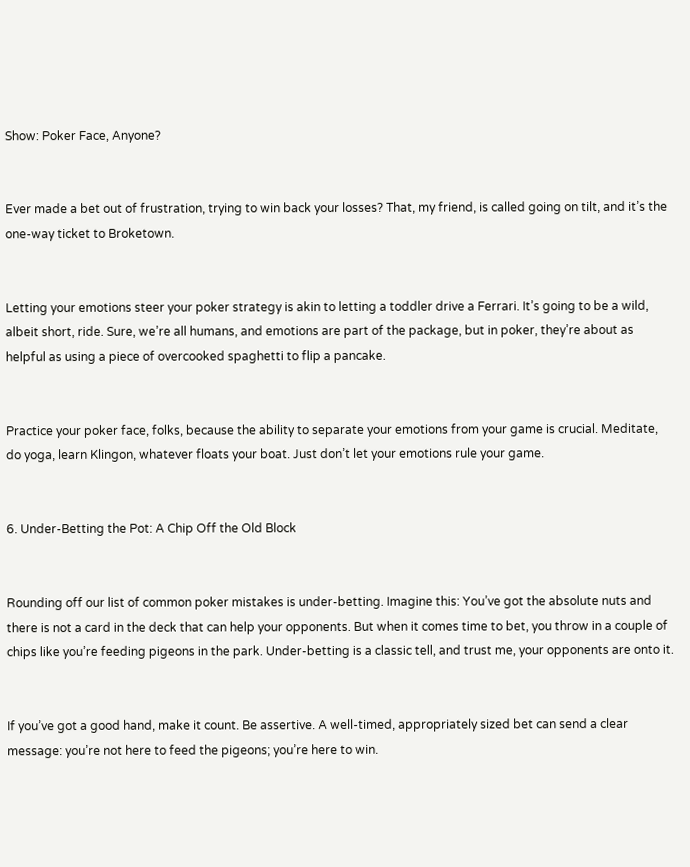Show: Poker Face, Anyone?


Ever made a bet out of frustration, trying to win back your losses? That, my friend, is called going on tilt, and it’s the one-way ticket to Broketown.


Letting your emotions steer your poker strategy is akin to letting a toddler drive a Ferrari. It’s going to be a wild, albeit short, ride. Sure, we’re all humans, and emotions are part of the package, but in poker, they’re about as helpful as using a piece of overcooked spaghetti to flip a pancake.


Practice your poker face, folks, because the ability to separate your emotions from your game is crucial. Meditate, do yoga, learn Klingon, whatever floats your boat. Just don’t let your emotions rule your game.


6. Under-Betting the Pot: A Chip Off the Old Block


Rounding off our list of common poker mistakes is under-betting. Imagine this: You’ve got the absolute nuts and there is not a card in the deck that can help your opponents. But when it comes time to bet, you throw in a couple of chips like you’re feeding pigeons in the park. Under-betting is a classic tell, and trust me, your opponents are onto it.


If you’ve got a good hand, make it count. Be assertive. A well-timed, appropriately sized bet can send a clear message: you’re not here to feed the pigeons; you’re here to win.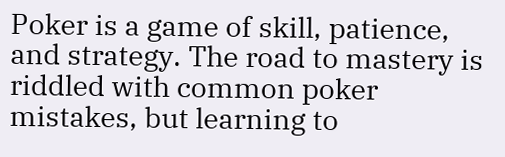Poker is a game of skill, patience, and strategy. The road to mastery is riddled with common poker mistakes, but learning to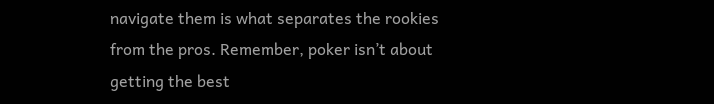navigate them is what separates the rookies from the pros. Remember, poker isn’t about getting the best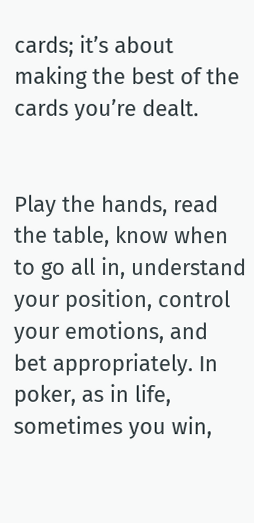cards; it’s about making the best of the cards you’re dealt.


Play the hands, read the table, know when to go all in, understand your position, control your emotions, and bet appropriately. In poker, as in life, sometimes you win,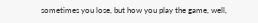sometimes you lose, but how you play the game, well,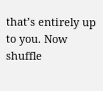that’s entirely up to you. Now shuffle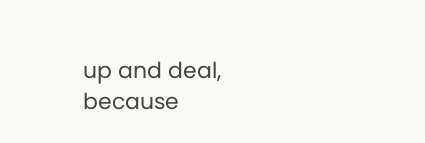up and deal, because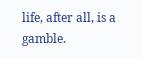life, after all, is a gamble.